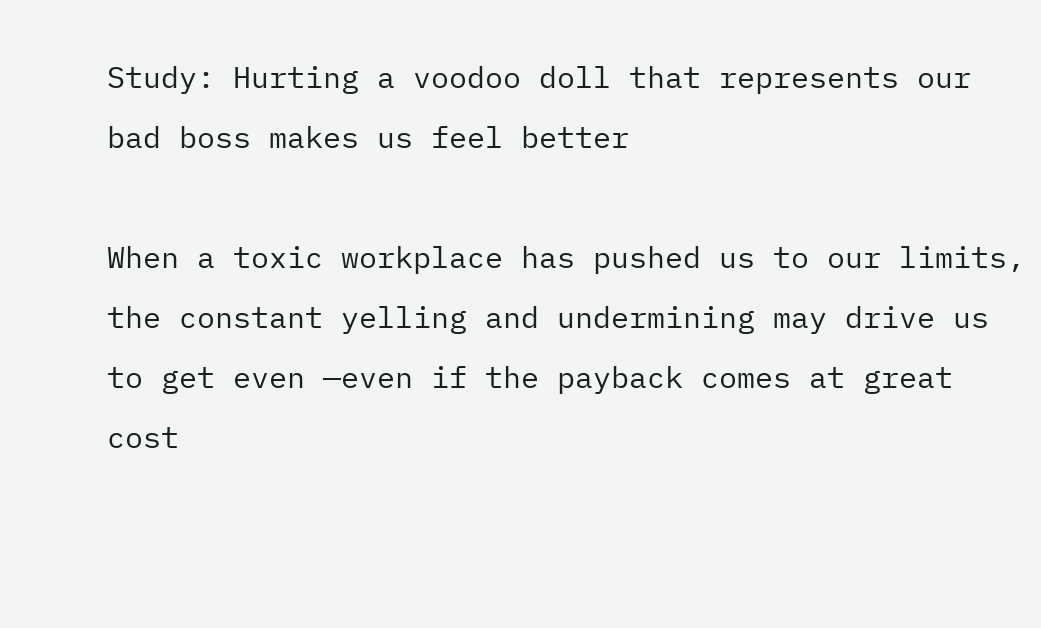Study: Hurting a voodoo doll that represents our bad boss makes us feel better

When a toxic workplace has pushed us to our limits, the constant yelling and undermining may drive us to get even —even if the payback comes at great cost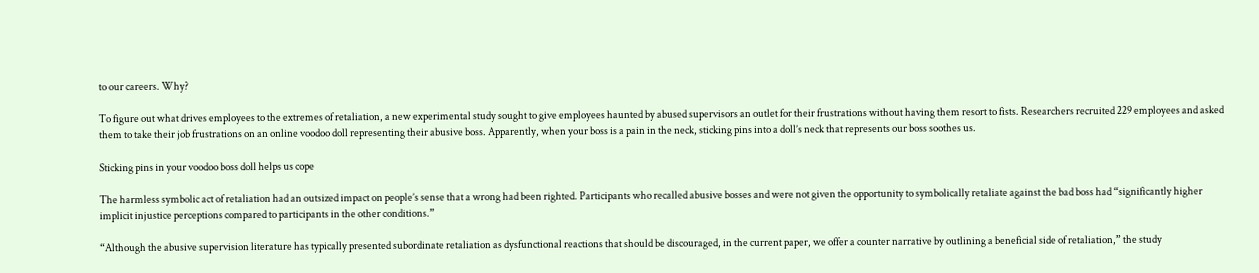to our careers. Why?

To figure out what drives employees to the extremes of retaliation, a new experimental study sought to give employees haunted by abused supervisors an outlet for their frustrations without having them resort to fists. Researchers recruited 229 employees and asked them to take their job frustrations on an online voodoo doll representing their abusive boss. Apparently, when your boss is a pain in the neck, sticking pins into a doll’s neck that represents our boss soothes us.

Sticking pins in your voodoo boss doll helps us cope

The harmless symbolic act of retaliation had an outsized impact on people’s sense that a wrong had been righted. Participants who recalled abusive bosses and were not given the opportunity to symbolically retaliate against the bad boss had “significantly higher implicit injustice perceptions compared to participants in the other conditions.”

“Although the abusive supervision literature has typically presented subordinate retaliation as dysfunctional reactions that should be discouraged, in the current paper, we offer a counter narrative by outlining a beneficial side of retaliation,” the study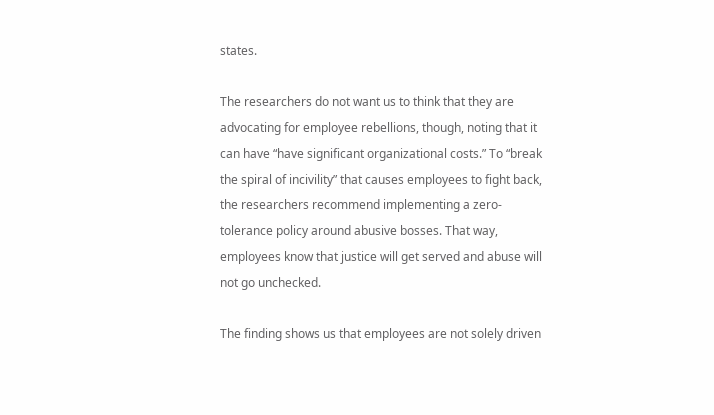states.

The researchers do not want us to think that they are advocating for employee rebellions, though, noting that it can have “have significant organizational costs.” To “break the spiral of incivility” that causes employees to fight back, the researchers recommend implementing a zero-tolerance policy around abusive bosses. That way, employees know that justice will get served and abuse will not go unchecked.

The finding shows us that employees are not solely driven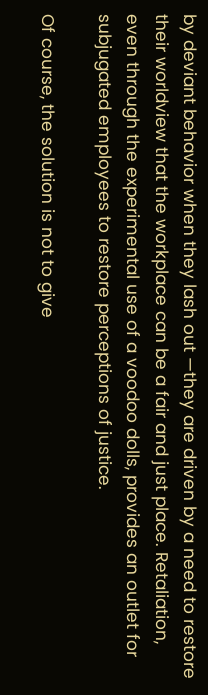by deviant behavior when they lash out —they are driven by a need to restore their worldview that the workplace can be a fair and just place. Retaliation, even through the experimental use of a voodoo dolls, provides an outlet for subjugated employees to restore perceptions of justice.

Of course, the solution is not to give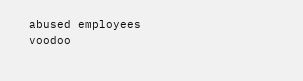abused employees voodoo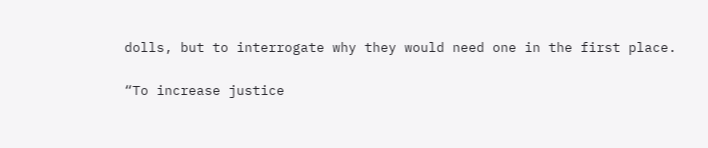dolls, but to interrogate why they would need one in the first place.

“To increase justice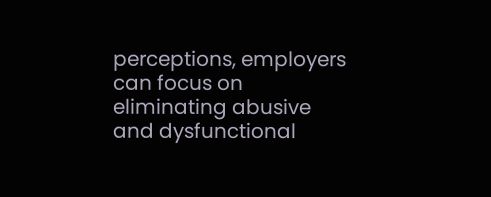perceptions, employers can focus on eliminating abusive and dysfunctional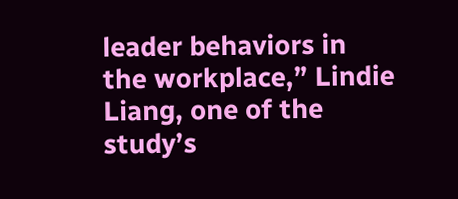leader behaviors in the workplace,” Lindie Liang, one of the study’s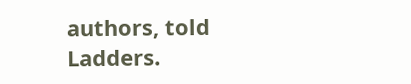authors, told Ladders.